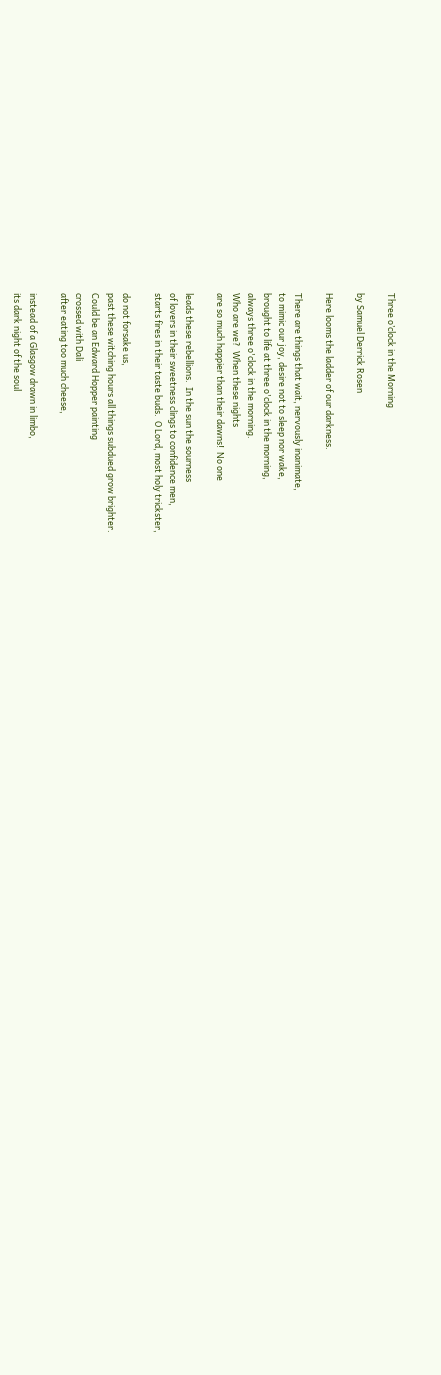Three o’clock in the Morning

by Samuel Derrick Rosen

Here looms the ladder of our darkness.

There are things that wait, nervously inanimate,
to mimic our joy, desire not to sleep nor wake,
brought to life at three o'clock in the morning,
always three o'clock in the morning.
Who are we?  When these nights
are so much happier than their dawns!  No one

leads these rebellions.  In the sun the sourness
of lovers in their sweetness clings to confidence men,
starts fires in their taste buds.  O Lord, most holy trickster,

do not forsake us,
past these witching hours all things subdued grow brighter.
Could be an Edward Hopper painting
crossed with Dali
after eating too much cheese,

instead of a Glasgow drawn in limbo,
its dark night of the soul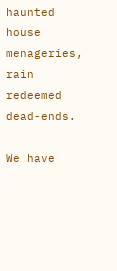haunted house menageries, rain redeemed dead-ends.

We have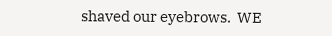shaved our eyebrows.  WE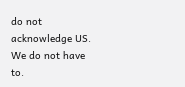do not acknowledge US.
We do not have to.